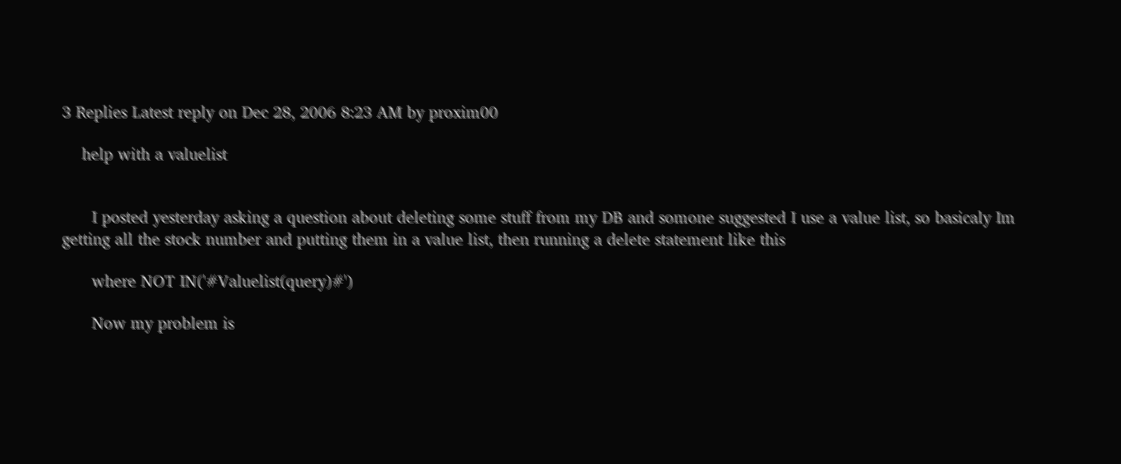3 Replies Latest reply on Dec 28, 2006 8:23 AM by proxim00

    help with a valuelist


      I posted yesterday asking a question about deleting some stuff from my DB and somone suggested I use a value list, so basicaly Im getting all the stock number and putting them in a value list, then running a delete statement like this

      where NOT IN('#Valuelist(query)#')

      Now my problem is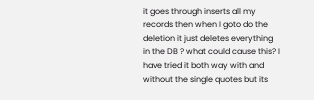it goes through inserts all my records then when I goto do the deletion it just deletes everything in the DB ? what could cause this? I have tried it both way with and without the single quotes but its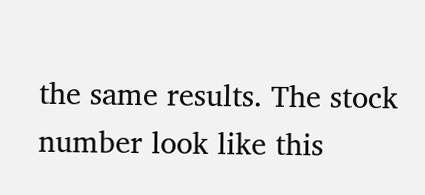the same results. The stock number look like this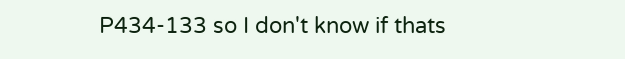P434-133 so I don't know if thats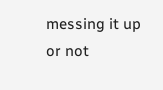messing it up or not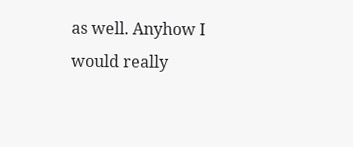as well. Anyhow I would really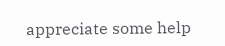appreciate some help